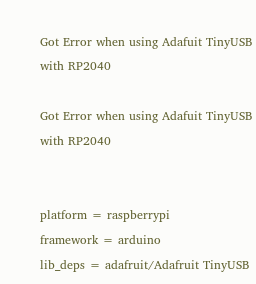Got Error when using Adafuit TinyUSB with RP2040

Got Error when using Adafuit TinyUSB with RP2040


platform = raspberrypi
framework = arduino
lib_deps = adafruit/Adafruit TinyUSB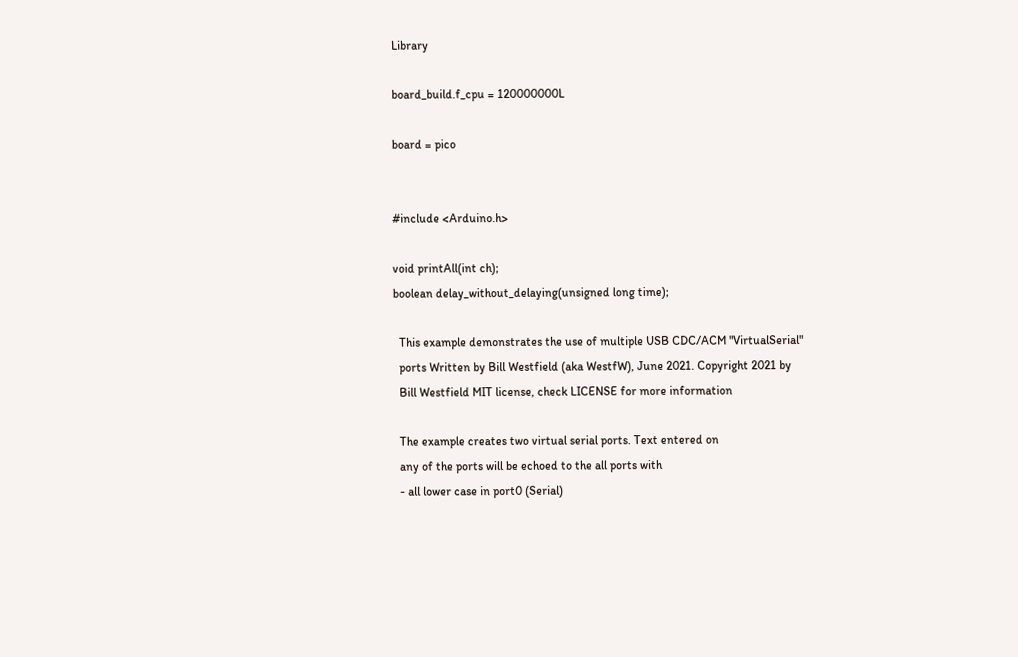Library

board_build.f_cpu = 120000000L

board = pico


#include <Arduino.h>

void printAll(int ch);
boolean delay_without_delaying(unsigned long time);

  This example demonstrates the use of multiple USB CDC/ACM "VirtualSerial"
  ports Written by Bill Westfield (aka WestfW), June 2021. Copyright 2021 by
  Bill Westfield MIT license, check LICENSE for more information

  The example creates two virtual serial ports. Text entered on
  any of the ports will be echoed to the all ports with
  - all lower case in port0 (Serial)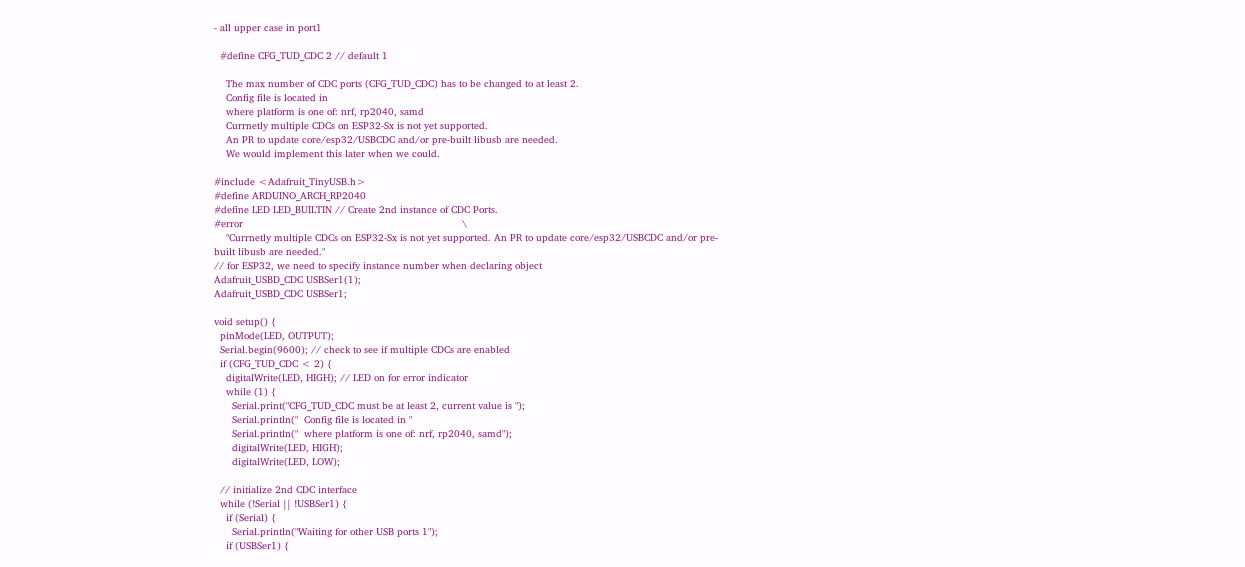- all upper case in port1

  #define CFG_TUD_CDC 2 // default 1

    The max number of CDC ports (CFG_TUD_CDC) has to be changed to at least 2.
    Config file is located in
    where platform is one of: nrf, rp2040, samd
    Currnetly multiple CDCs on ESP32-Sx is not yet supported.
    An PR to update core/esp32/USBCDC and/or pre-built libusb are needed.
    We would implement this later when we could.

#include <Adafruit_TinyUSB.h>
#define ARDUINO_ARCH_RP2040
#define LED LED_BUILTIN // Create 2nd instance of CDC Ports.
#error                                                                         \
    "Currnetly multiple CDCs on ESP32-Sx is not yet supported. An PR to update core/esp32/USBCDC and/or pre-built libusb are needed."
// for ESP32, we need to specify instance number when declaring object
Adafruit_USBD_CDC USBSer1(1);
Adafruit_USBD_CDC USBSer1;

void setup() {
  pinMode(LED, OUTPUT);
  Serial.begin(9600); // check to see if multiple CDCs are enabled
  if (CFG_TUD_CDC < 2) {
    digitalWrite(LED, HIGH); // LED on for error indicator
    while (1) {
      Serial.print("CFG_TUD_CDC must be at least 2, current value is ");
      Serial.println("  Config file is located in "
      Serial.println("  where platform is one of: nrf, rp2040, samd");
      digitalWrite(LED, HIGH);
      digitalWrite(LED, LOW);

  // initialize 2nd CDC interface
  while (!Serial || !USBSer1) {
    if (Serial) {
      Serial.println("Waiting for other USB ports 1");
    if (USBSer1) {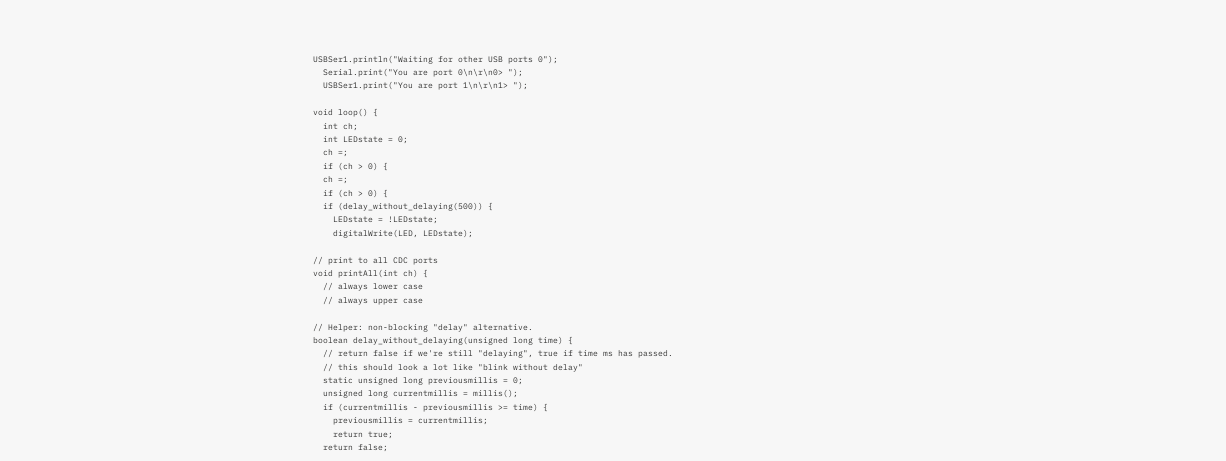USBSer1.println("Waiting for other USB ports 0");
  Serial.print("You are port 0\n\r\n0> ");
  USBSer1.print("You are port 1\n\r\n1> ");

void loop() {
  int ch;
  int LEDstate = 0;
  ch =;
  if (ch > 0) {
  ch =;
  if (ch > 0) {
  if (delay_without_delaying(500)) {
    LEDstate = !LEDstate;
    digitalWrite(LED, LEDstate);

// print to all CDC ports
void printAll(int ch) {
  // always lower case
  // always upper case

// Helper: non-blocking "delay" alternative.
boolean delay_without_delaying(unsigned long time) {
  // return false if we're still "delaying", true if time ms has passed.
  // this should look a lot like "blink without delay"
  static unsigned long previousmillis = 0;
  unsigned long currentmillis = millis();
  if (currentmillis - previousmillis >= time) {
    previousmillis = currentmillis;
    return true;
  return false;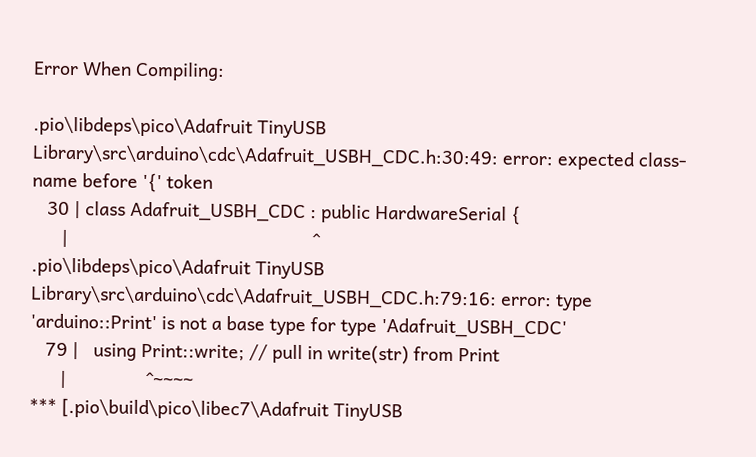Error When Compiling:

.pio\libdeps\pico\Adafruit TinyUSB Library\src\arduino\cdc\Adafruit_USBH_CDC.h:30:49: error: expected class-name before '{' token
   30 | class Adafruit_USBH_CDC : public HardwareSerial {
      |                                                 ^
.pio\libdeps\pico\Adafruit TinyUSB Library\src\arduino\cdc\Adafruit_USBH_CDC.h:79:16: error: type 'arduino::Print' is not a base type for type 'Adafruit_USBH_CDC'
   79 |   using Print::write; // pull in write(str) from Print
      |                ^~~~~
*** [.pio\build\pico\libec7\Adafruit TinyUSB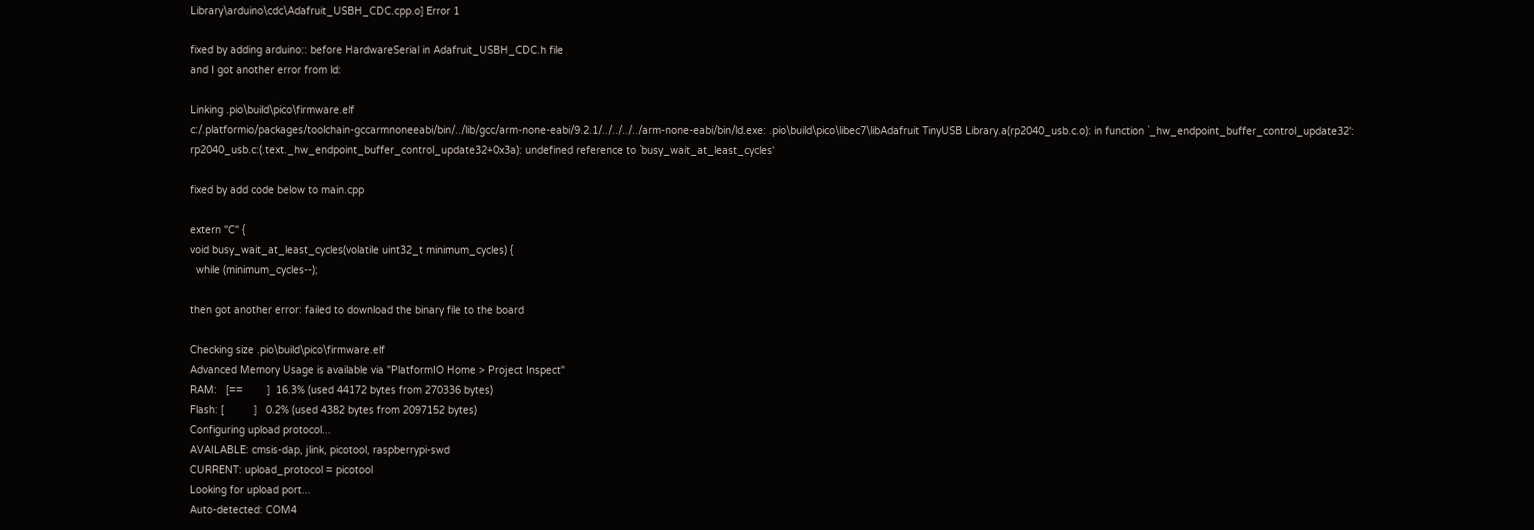Library\arduino\cdc\Adafruit_USBH_CDC.cpp.o] Error 1

fixed by adding arduino:: before HardwareSerial in Adafruit_USBH_CDC.h file
and I got another error from ld:

Linking .pio\build\pico\firmware.elf
c:/.platformio/packages/toolchain-gccarmnoneeabi/bin/../lib/gcc/arm-none-eabi/9.2.1/../../../../arm-none-eabi/bin/ld.exe: .pio\build\pico\libec7\libAdafruit TinyUSB Library.a(rp2040_usb.c.o): in function `_hw_endpoint_buffer_control_update32':
rp2040_usb.c:(.text._hw_endpoint_buffer_control_update32+0x3a): undefined reference to `busy_wait_at_least_cycles'

fixed by add code below to main.cpp

extern "C" {
void busy_wait_at_least_cycles(volatile uint32_t minimum_cycles) {
  while (minimum_cycles--);

then got another error: failed to download the binary file to the board

Checking size .pio\build\pico\firmware.elf
Advanced Memory Usage is available via "PlatformIO Home > Project Inspect"
RAM:   [==        ]  16.3% (used 44172 bytes from 270336 bytes)
Flash: [          ]   0.2% (used 4382 bytes from 2097152 bytes)
Configuring upload protocol...
AVAILABLE: cmsis-dap, jlink, picotool, raspberrypi-swd
CURRENT: upload_protocol = picotool
Looking for upload port...
Auto-detected: COM4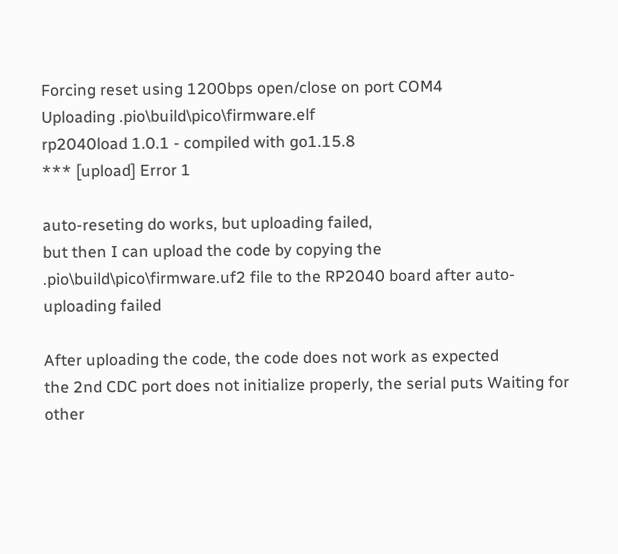Forcing reset using 1200bps open/close on port COM4
Uploading .pio\build\pico\firmware.elf
rp2040load 1.0.1 - compiled with go1.15.8
*** [upload] Error 1

auto-reseting do works, but uploading failed,
but then I can upload the code by copying the .pio\build\pico\firmware.uf2 file to the RP2040 board after auto-uploading failed

After uploading the code, the code does not work as expected
the 2nd CDC port does not initialize properly, the serial puts Waiting for other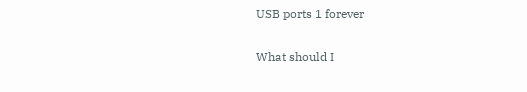USB ports 1 forever

What should I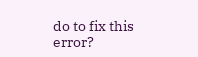do to fix this error?